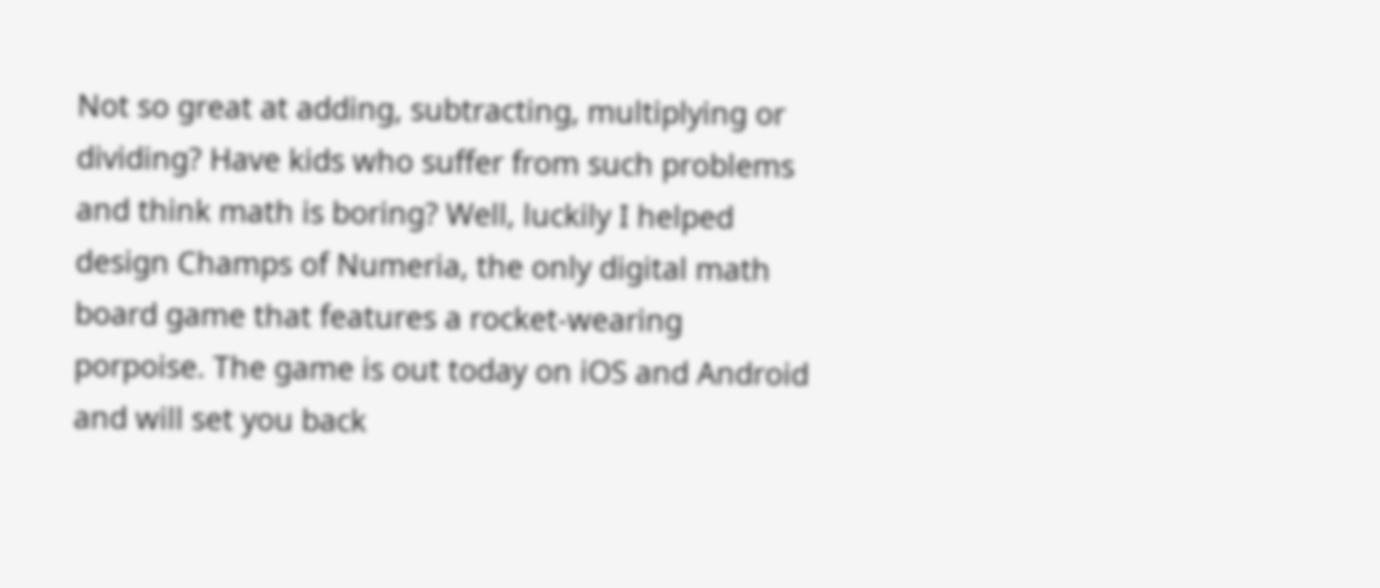Not so great at adding, subtracting, multiplying or dividing? Have kids who suffer from such problems and think math is boring? Well, luckily I helped design Champs of Numeria, the only digital math board game that features a rocket-wearing porpoise. The game is out today on iOS and Android and will set you back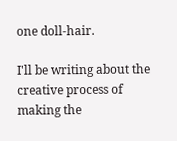one doll-hair.

I'll be writing about the creative process of making the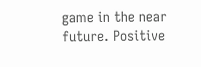game in the near future. Positive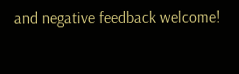and negative feedback welcome!